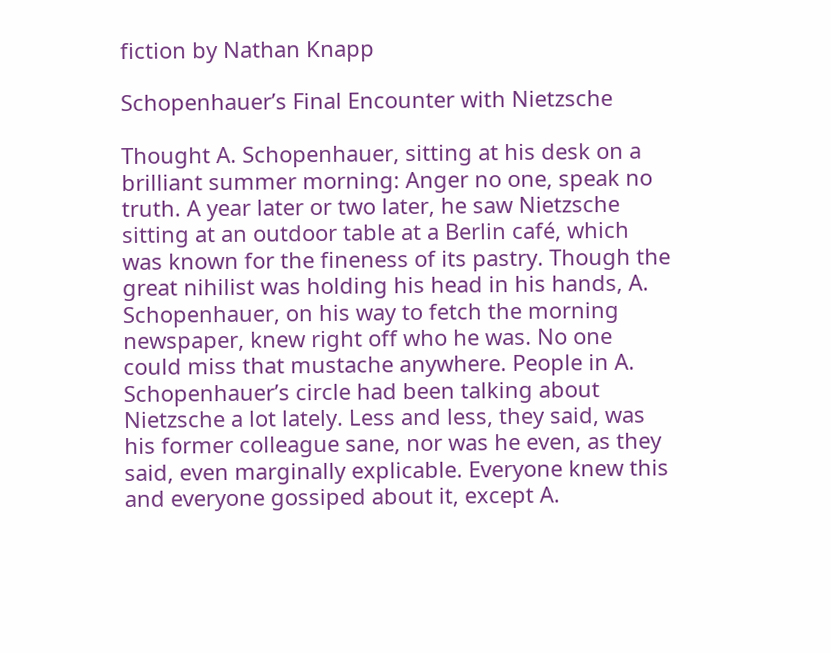fiction by Nathan Knapp

Schopenhauer’s Final Encounter with Nietzsche

Thought A. Schopenhauer, sitting at his desk on a brilliant summer morning: Anger no one, speak no truth. A year later or two later, he saw Nietzsche sitting at an outdoor table at a Berlin café, which was known for the fineness of its pastry. Though the great nihilist was holding his head in his hands, A. Schopenhauer, on his way to fetch the morning newspaper, knew right off who he was. No one could miss that mustache anywhere. People in A. Schopenhauer’s circle had been talking about Nietzsche a lot lately. Less and less, they said, was his former colleague sane, nor was he even, as they said, even marginally explicable. Everyone knew this and everyone gossiped about it, except A.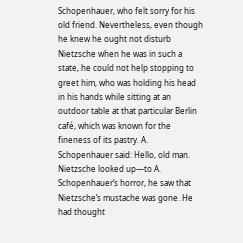Schopenhauer, who felt sorry for his old friend. Nevertheless, even though he knew he ought not disturb Nietzsche when he was in such a state, he could not help stopping to greet him, who was holding his head in his hands while sitting at an outdoor table at that particular Berlin café, which was known for the fineness of its pastry. A. Schopenhauer said: Hello, old man. Nietzsche looked up—to A. Schopenhauer’s horror, he saw that Nietzsche’s mustache was gone. He had thought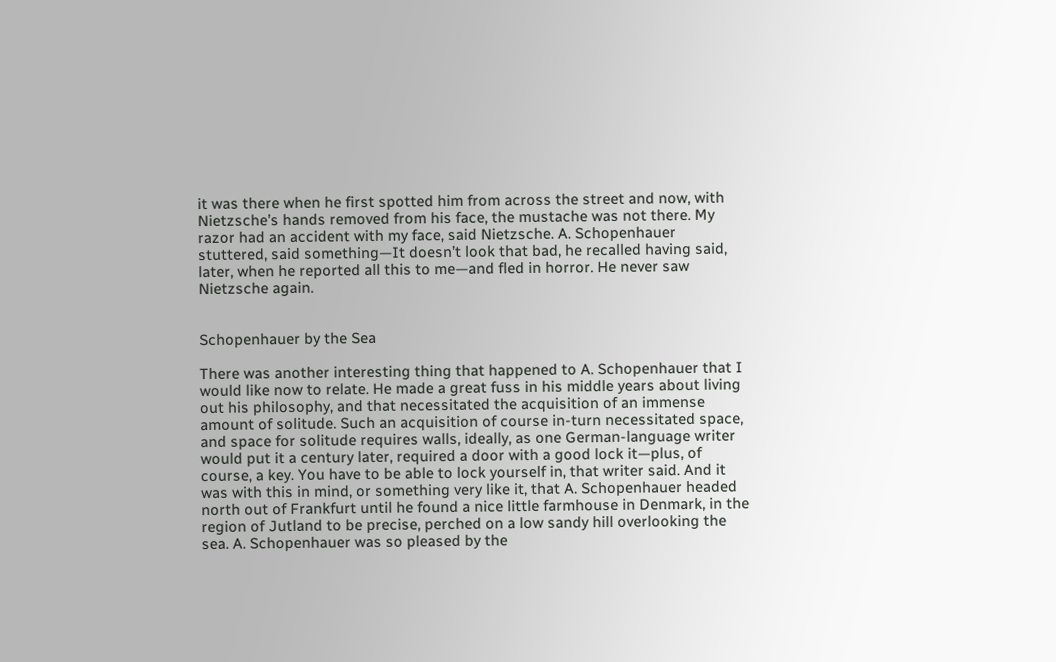it was there when he first spotted him from across the street and now, with Nietzsche’s hands removed from his face, the mustache was not there. My razor had an accident with my face, said Nietzsche. A. Schopenhauer stuttered, said something—It doesn’t look that bad, he recalled having said, later, when he reported all this to me—and fled in horror. He never saw Nietzsche again.


Schopenhauer by the Sea

There was another interesting thing that happened to A. Schopenhauer that I would like now to relate. He made a great fuss in his middle years about living out his philosophy, and that necessitated the acquisition of an immense amount of solitude. Such an acquisition of course in-turn necessitated space, and space for solitude requires walls, ideally, as one German-language writer would put it a century later, required a door with a good lock it—plus, of course, a key. You have to be able to lock yourself in, that writer said. And it was with this in mind, or something very like it, that A. Schopenhauer headed north out of Frankfurt until he found a nice little farmhouse in Denmark, in the region of Jutland to be precise, perched on a low sandy hill overlooking the sea. A. Schopenhauer was so pleased by the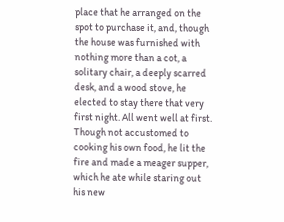place that he arranged on the spot to purchase it, and, though the house was furnished with nothing more than a cot, a solitary chair, a deeply scarred desk, and a wood stove, he elected to stay there that very first night. All went well at first. Though not accustomed to cooking his own food, he lit the fire and made a meager supper, which he ate while staring out his new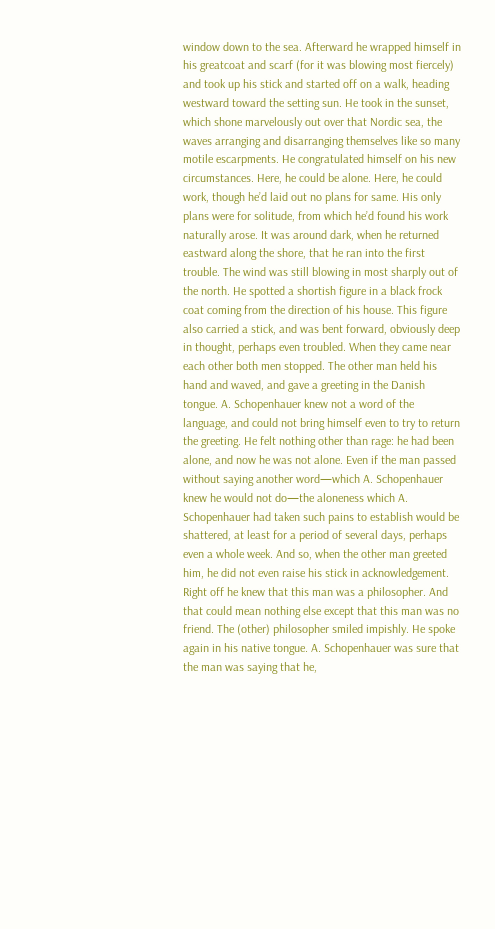window down to the sea. Afterward he wrapped himself in his greatcoat and scarf (for it was blowing most fiercely) and took up his stick and started off on a walk, heading westward toward the setting sun. He took in the sunset, which shone marvelously out over that Nordic sea, the waves arranging and disarranging themselves like so many motile escarpments. He congratulated himself on his new circumstances. Here, he could be alone. Here, he could work, though he’d laid out no plans for same. His only plans were for solitude, from which he’d found his work naturally arose. It was around dark, when he returned eastward along the shore, that he ran into the first trouble. The wind was still blowing in most sharply out of the north. He spotted a shortish figure in a black frock coat coming from the direction of his house. This figure also carried a stick, and was bent forward, obviously deep in thought, perhaps even troubled. When they came near each other both men stopped. The other man held his hand and waved, and gave a greeting in the Danish tongue. A. Schopenhauer knew not a word of the language, and could not bring himself even to try to return the greeting. He felt nothing other than rage: he had been alone, and now he was not alone. Even if the man passed without saying another word—which A. Schopenhauer knew he would not do—the aloneness which A. Schopenhauer had taken such pains to establish would be shattered, at least for a period of several days, perhaps even a whole week. And so, when the other man greeted him, he did not even raise his stick in acknowledgement. Right off he knew that this man was a philosopher. And that could mean nothing else except that this man was no friend. The (other) philosopher smiled impishly. He spoke again in his native tongue. A. Schopenhauer was sure that the man was saying that he,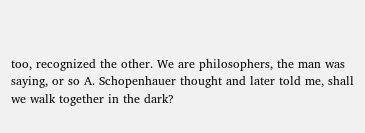too, recognized the other. We are philosophers, the man was saying, or so A. Schopenhauer thought and later told me, shall we walk together in the dark?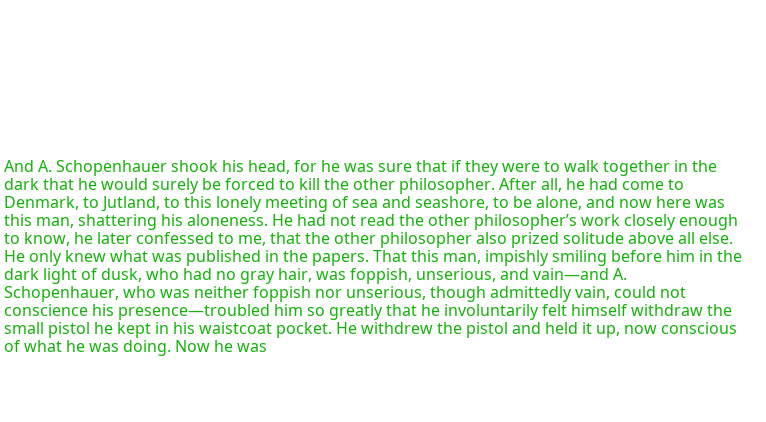And A. Schopenhauer shook his head, for he was sure that if they were to walk together in the dark that he would surely be forced to kill the other philosopher. After all, he had come to Denmark, to Jutland, to this lonely meeting of sea and seashore, to be alone, and now here was this man, shattering his aloneness. He had not read the other philosopher’s work closely enough to know, he later confessed to me, that the other philosopher also prized solitude above all else. He only knew what was published in the papers. That this man, impishly smiling before him in the dark light of dusk, who had no gray hair, was foppish, unserious, and vain—and A. Schopenhauer, who was neither foppish nor unserious, though admittedly vain, could not conscience his presence—troubled him so greatly that he involuntarily felt himself withdraw the small pistol he kept in his waistcoat pocket. He withdrew the pistol and held it up, now conscious of what he was doing. Now he was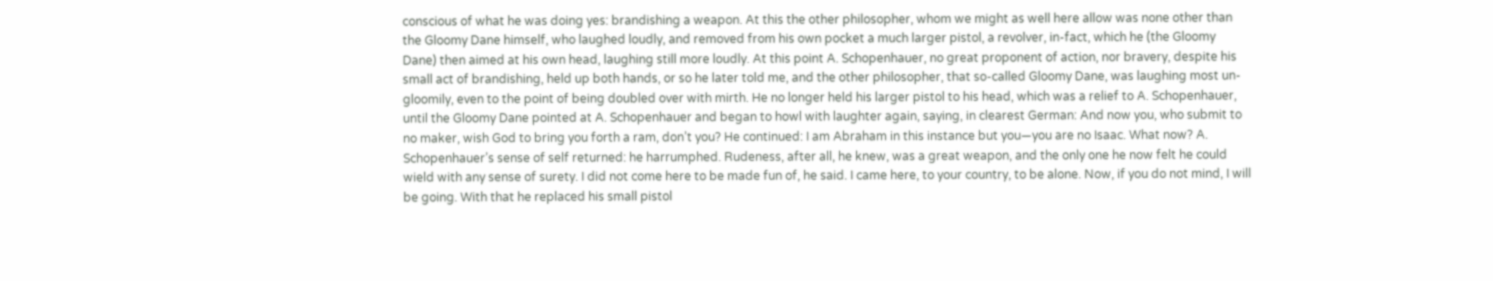conscious of what he was doing yes: brandishing a weapon. At this the other philosopher, whom we might as well here allow was none other than the Gloomy Dane himself, who laughed loudly, and removed from his own pocket a much larger pistol, a revolver, in-fact, which he (the Gloomy Dane) then aimed at his own head, laughing still more loudly. At this point A. Schopenhauer, no great proponent of action, nor bravery, despite his small act of brandishing, held up both hands, or so he later told me, and the other philosopher, that so-called Gloomy Dane, was laughing most un-gloomily, even to the point of being doubled over with mirth. He no longer held his larger pistol to his head, which was a relief to A. Schopenhauer, until the Gloomy Dane pointed at A. Schopenhauer and began to howl with laughter again, saying, in clearest German: And now you, who submit to no maker, wish God to bring you forth a ram, don’t you? He continued: I am Abraham in this instance but you—you are no Isaac. What now? A. Schopenhauer’s sense of self returned: he harrumphed. Rudeness, after all, he knew, was a great weapon, and the only one he now felt he could wield with any sense of surety. I did not come here to be made fun of, he said. I came here, to your country, to be alone. Now, if you do not mind, I will be going. With that he replaced his small pistol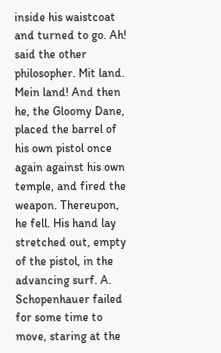inside his waistcoat and turned to go. Ah! said the other philosopher. Mit land. Mein land! And then he, the Gloomy Dane, placed the barrel of his own pistol once again against his own temple, and fired the weapon. Thereupon, he fell. His hand lay stretched out, empty of the pistol, in the advancing surf. A. Schopenhauer failed for some time to move, staring at the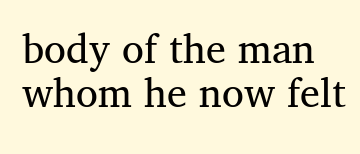body of the man whom he now felt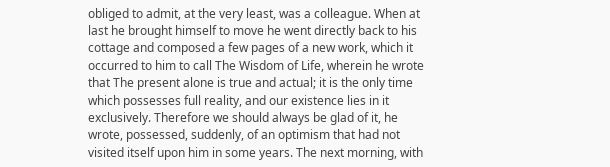obliged to admit, at the very least, was a colleague. When at last he brought himself to move he went directly back to his cottage and composed a few pages of a new work, which it occurred to him to call The Wisdom of Life, wherein he wrote that The present alone is true and actual; it is the only time which possesses full reality, and our existence lies in it exclusively. Therefore we should always be glad of it, he wrote, possessed, suddenly, of an optimism that had not visited itself upon him in some years. The next morning, with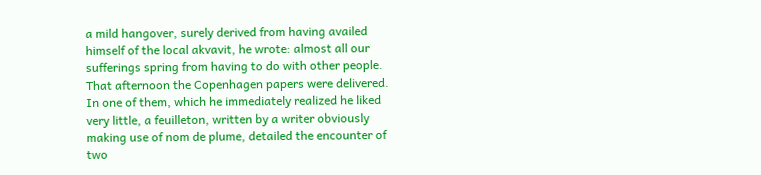a mild hangover, surely derived from having availed himself of the local akvavit, he wrote: almost all our sufferings spring from having to do with other people. That afternoon the Copenhagen papers were delivered. In one of them, which he immediately realized he liked very little, a feuilleton, written by a writer obviously making use of nom de plume, detailed the encounter of two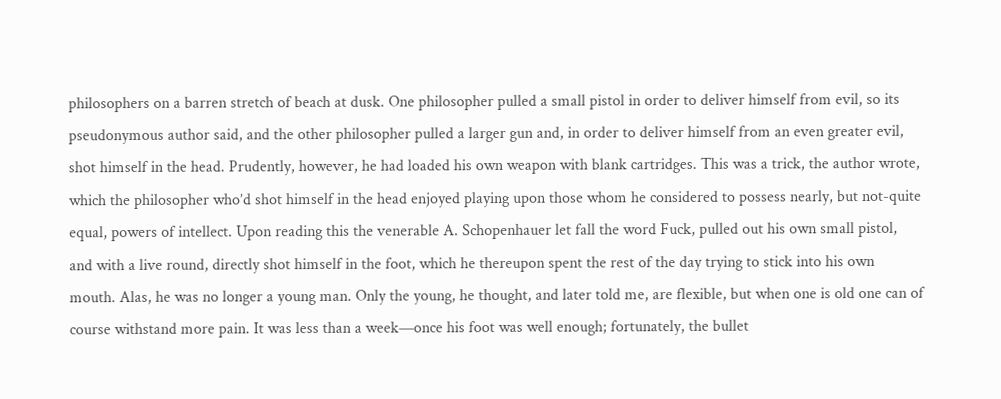philosophers on a barren stretch of beach at dusk. One philosopher pulled a small pistol in order to deliver himself from evil, so its pseudonymous author said, and the other philosopher pulled a larger gun and, in order to deliver himself from an even greater evil, shot himself in the head. Prudently, however, he had loaded his own weapon with blank cartridges. This was a trick, the author wrote, which the philosopher who’d shot himself in the head enjoyed playing upon those whom he considered to possess nearly, but not-quite equal, powers of intellect. Upon reading this the venerable A. Schopenhauer let fall the word Fuck, pulled out his own small pistol, and with a live round, directly shot himself in the foot, which he thereupon spent the rest of the day trying to stick into his own mouth. Alas, he was no longer a young man. Only the young, he thought, and later told me, are flexible, but when one is old one can of course withstand more pain. It was less than a week—once his foot was well enough; fortunately, the bullet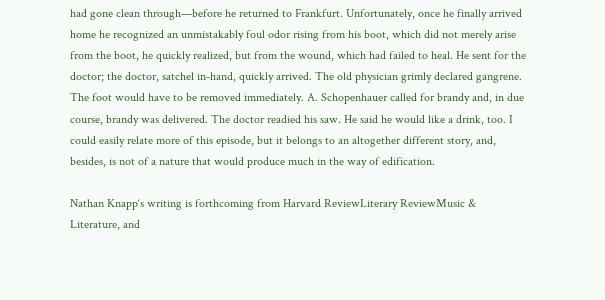had gone clean through—before he returned to Frankfurt. Unfortunately, once he finally arrived home he recognized an unmistakably foul odor rising from his boot, which did not merely arise from the boot, he quickly realized, but from the wound, which had failed to heal. He sent for the doctor; the doctor, satchel in-hand, quickly arrived. The old physician grimly declared gangrene. The foot would have to be removed immediately. A. Schopenhauer called for brandy and, in due course, brandy was delivered. The doctor readied his saw. He said he would like a drink, too. I could easily relate more of this episode, but it belongs to an altogether different story, and, besides, is not of a nature that would produce much in the way of edification.

Nathan Knapp‘s writing is forthcoming from Harvard ReviewLiterary ReviewMusic & Literature, and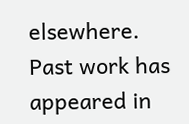elsewhere. Past work has appeared in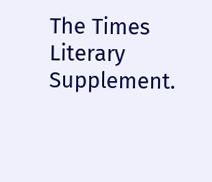The Times Literary Supplement.